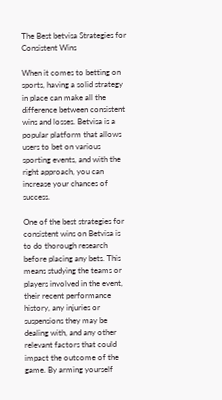The Best betvisa Strategies for Consistent Wins

When it comes to betting on sports, having a solid strategy in place can make all the difference between consistent wins and losses. Betvisa is a popular platform that allows users to bet on various sporting events, and with the right approach, you can increase your chances of success.

One of the best strategies for consistent wins on Betvisa is to do thorough research before placing any bets. This means studying the teams or players involved in the event, their recent performance history, any injuries or suspensions they may be dealing with, and any other relevant factors that could impact the outcome of the game. By arming yourself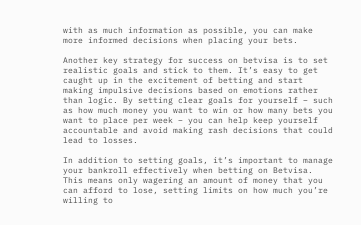with as much information as possible, you can make more informed decisions when placing your bets.

Another key strategy for success on betvisa is to set realistic goals and stick to them. It’s easy to get caught up in the excitement of betting and start making impulsive decisions based on emotions rather than logic. By setting clear goals for yourself – such as how much money you want to win or how many bets you want to place per week – you can help keep yourself accountable and avoid making rash decisions that could lead to losses.

In addition to setting goals, it’s important to manage your bankroll effectively when betting on Betvisa. This means only wagering an amount of money that you can afford to lose, setting limits on how much you’re willing to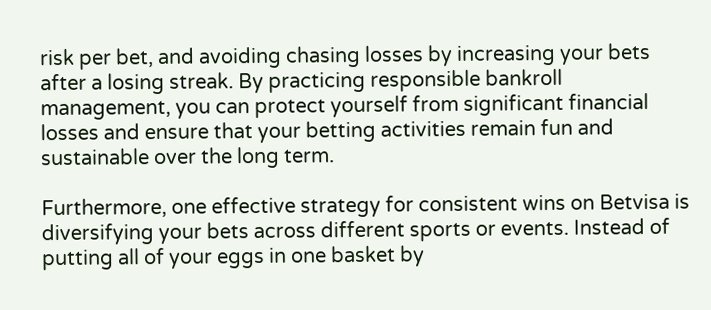risk per bet, and avoiding chasing losses by increasing your bets after a losing streak. By practicing responsible bankroll management, you can protect yourself from significant financial losses and ensure that your betting activities remain fun and sustainable over the long term.

Furthermore, one effective strategy for consistent wins on Betvisa is diversifying your bets across different sports or events. Instead of putting all of your eggs in one basket by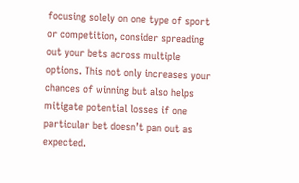focusing solely on one type of sport or competition, consider spreading out your bets across multiple options. This not only increases your chances of winning but also helps mitigate potential losses if one particular bet doesn’t pan out as expected.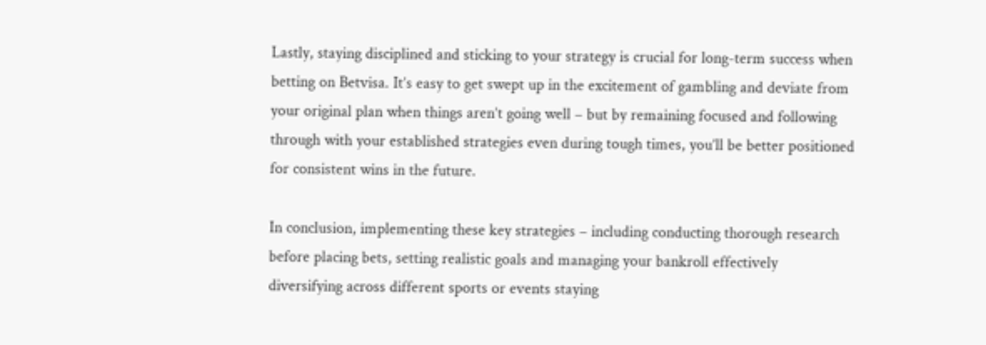Lastly, staying disciplined and sticking to your strategy is crucial for long-term success when betting on Betvisa. It’s easy to get swept up in the excitement of gambling and deviate from your original plan when things aren’t going well – but by remaining focused and following through with your established strategies even during tough times, you’ll be better positioned for consistent wins in the future.

In conclusion, implementing these key strategies – including conducting thorough research before placing bets, setting realistic goals and managing your bankroll effectively diversifying across different sports or events staying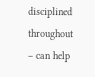disciplined throughout – can help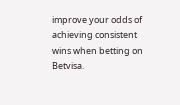improve your odds of achieving consistent wins when betting on Betvisa.